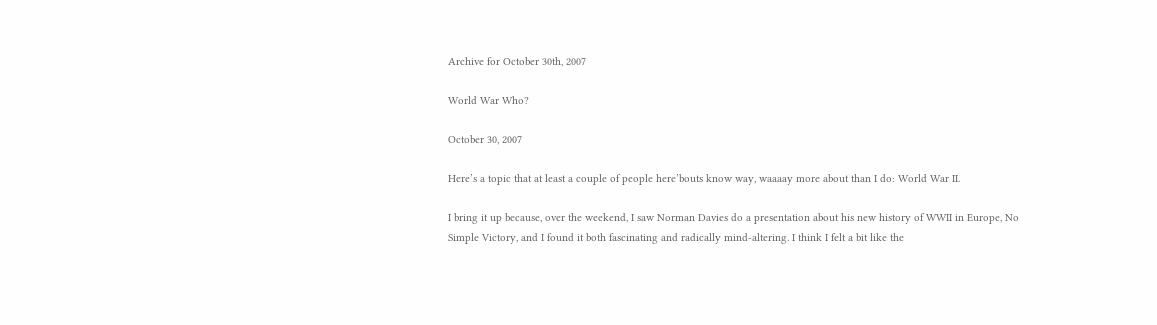Archive for October 30th, 2007

World War Who?

October 30, 2007

Here’s a topic that at least a couple of people here’bouts know way, waaaay more about than I do: World War II.

I bring it up because, over the weekend, I saw Norman Davies do a presentation about his new history of WWII in Europe, No Simple Victory, and I found it both fascinating and radically mind-altering. I think I felt a bit like the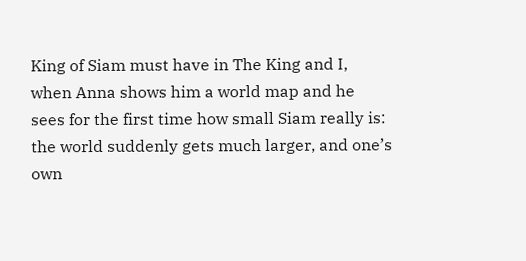King of Siam must have in The King and I, when Anna shows him a world map and he sees for the first time how small Siam really is: the world suddenly gets much larger, and one’s own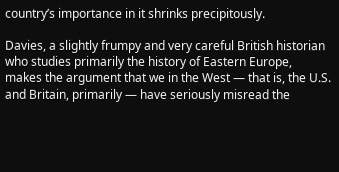country’s importance in it shrinks precipitously.

Davies, a slightly frumpy and very careful British historian who studies primarily the history of Eastern Europe, makes the argument that we in the West — that is, the U.S. and Britain, primarily — have seriously misread the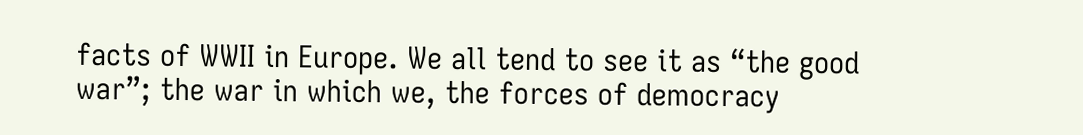facts of WWII in Europe. We all tend to see it as “the good war”; the war in which we, the forces of democracy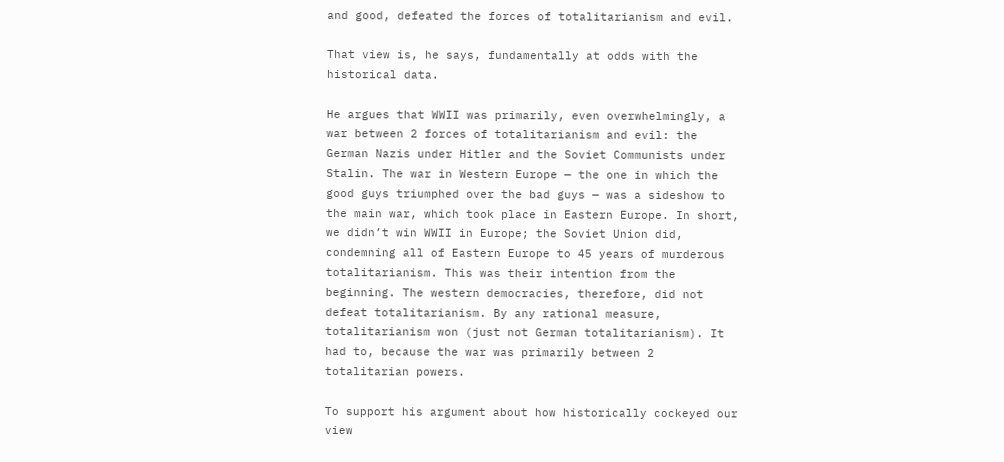and good, defeated the forces of totalitarianism and evil.

That view is, he says, fundamentally at odds with the historical data.

He argues that WWII was primarily, even overwhelmingly, a war between 2 forces of totalitarianism and evil: the German Nazis under Hitler and the Soviet Communists under Stalin. The war in Western Europe — the one in which the good guys triumphed over the bad guys — was a sideshow to the main war, which took place in Eastern Europe. In short, we didn’t win WWII in Europe; the Soviet Union did, condemning all of Eastern Europe to 45 years of murderous totalitarianism. This was their intention from the beginning. The western democracies, therefore, did not defeat totalitarianism. By any rational measure, totalitarianism won (just not German totalitarianism). It had to, because the war was primarily between 2 totalitarian powers.

To support his argument about how historically cockeyed our view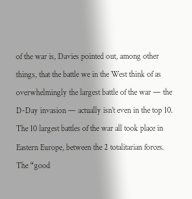of the war is, Davies pointed out, among other things, that the battle we in the West think of as overwhelmingly the largest battle of the war — the D-Day invasion — actually isn’t even in the top 10. The 10 largest battles of the war all took place in Eastern Europe, between the 2 totalitarian forces. The “good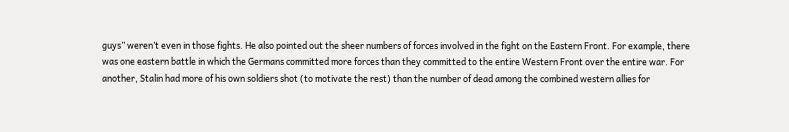guys” weren’t even in those fights. He also pointed out the sheer numbers of forces involved in the fight on the Eastern Front. For example, there was one eastern battle in which the Germans committed more forces than they committed to the entire Western Front over the entire war. For another, Stalin had more of his own soldiers shot (to motivate the rest) than the number of dead among the combined western allies for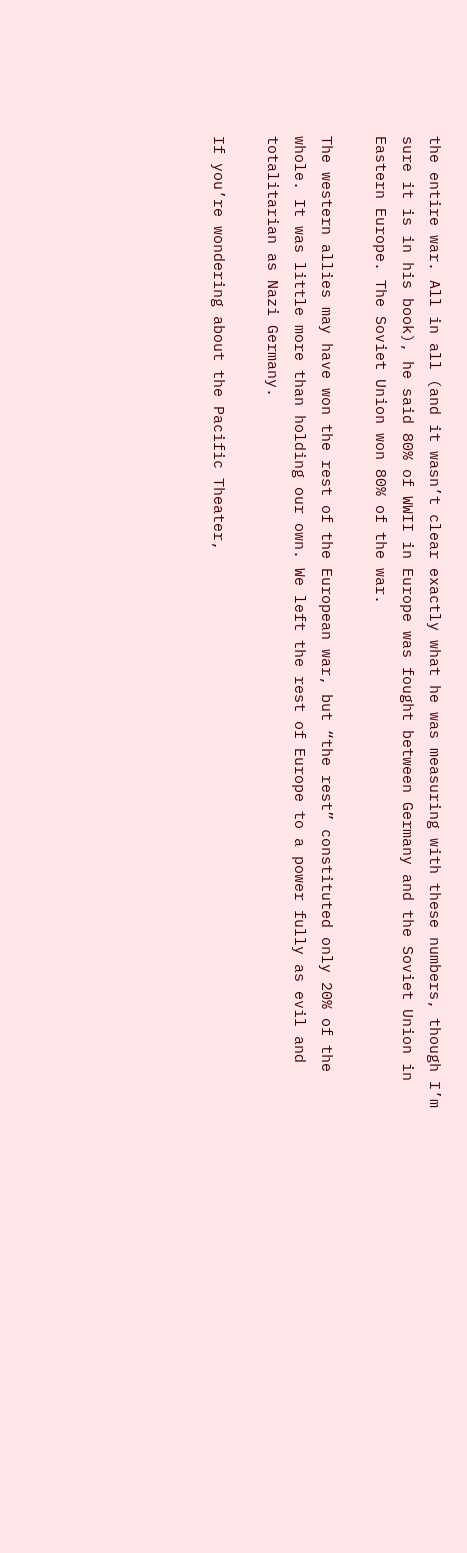the entire war. All in all (and it wasn’t clear exactly what he was measuring with these numbers, though I’m sure it is in his book), he said 80% of WWII in Europe was fought between Germany and the Soviet Union in Eastern Europe. The Soviet Union won 80% of the war.

The western allies may have won the rest of the European war, but “the rest” constituted only 20% of the whole. It was little more than holding our own. We left the rest of Europe to a power fully as evil and totalitarian as Nazi Germany.

If you’re wondering about the Pacific Theater,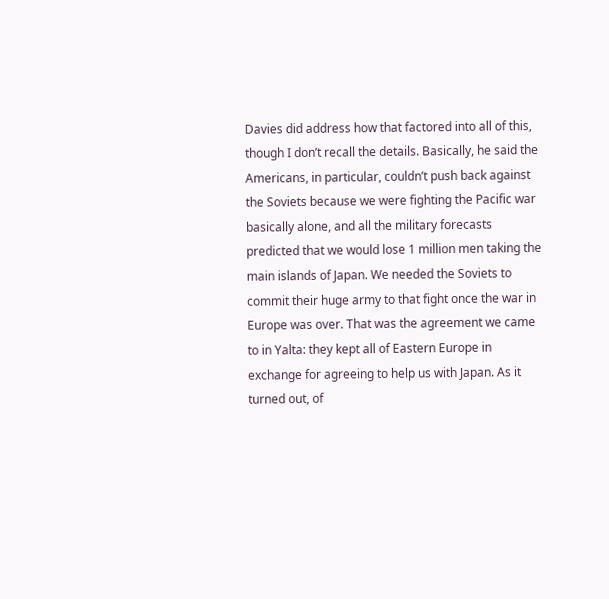Davies did address how that factored into all of this, though I don’t recall the details. Basically, he said the Americans, in particular, couldn’t push back against the Soviets because we were fighting the Pacific war basically alone, and all the military forecasts predicted that we would lose 1 million men taking the main islands of Japan. We needed the Soviets to commit their huge army to that fight once the war in Europe was over. That was the agreement we came to in Yalta: they kept all of Eastern Europe in exchange for agreeing to help us with Japan. As it turned out, of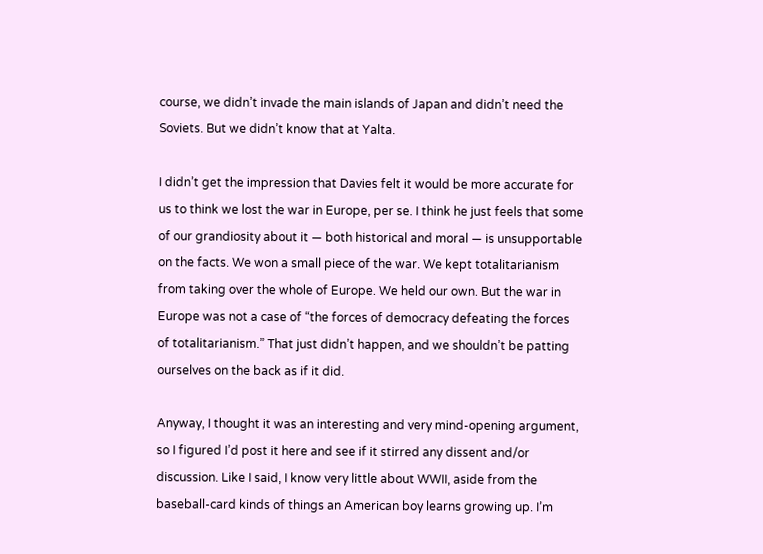course, we didn’t invade the main islands of Japan and didn’t need the Soviets. But we didn’t know that at Yalta.

I didn’t get the impression that Davies felt it would be more accurate for us to think we lost the war in Europe, per se. I think he just feels that some of our grandiosity about it — both historical and moral — is unsupportable on the facts. We won a small piece of the war. We kept totalitarianism from taking over the whole of Europe. We held our own. But the war in Europe was not a case of “the forces of democracy defeating the forces of totalitarianism.” That just didn’t happen, and we shouldn’t be patting ourselves on the back as if it did.

Anyway, I thought it was an interesting and very mind-opening argument, so I figured I’d post it here and see if it stirred any dissent and/or discussion. Like I said, I know very little about WWII, aside from the baseball-card kinds of things an American boy learns growing up. I’m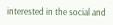interested in the social and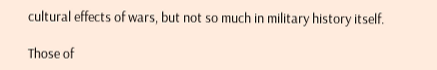cultural effects of wars, but not so much in military history itself.

Those of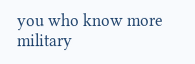you who know more military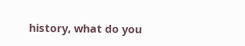history, what do you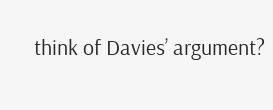think of Davies’ argument?